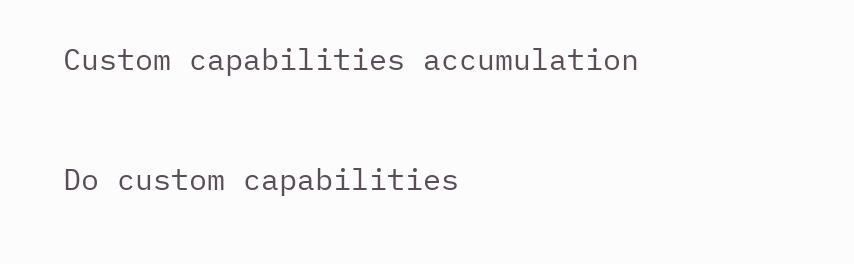Custom capabilities accumulation

Do custom capabilities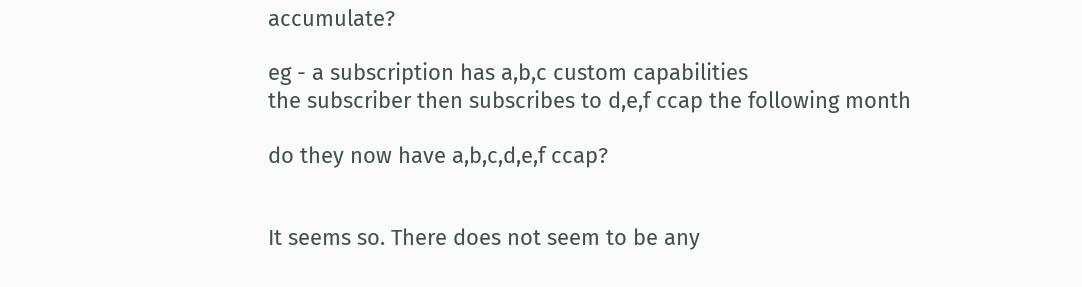accumulate?

eg - a subscription has a,b,c custom capabilities
the subscriber then subscribes to d,e,f ccap the following month

do they now have a,b,c,d,e,f ccap?


It seems so. There does not seem to be any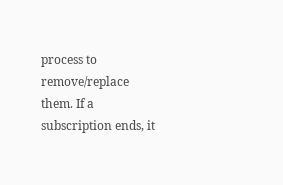process to remove/replace them. If a subscription ends, it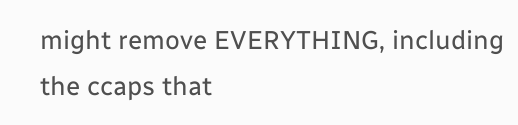might remove EVERYTHING, including the ccaps that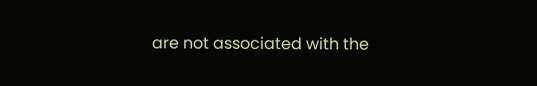are not associated with the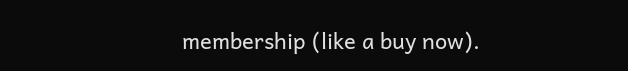membership (like a buy now).